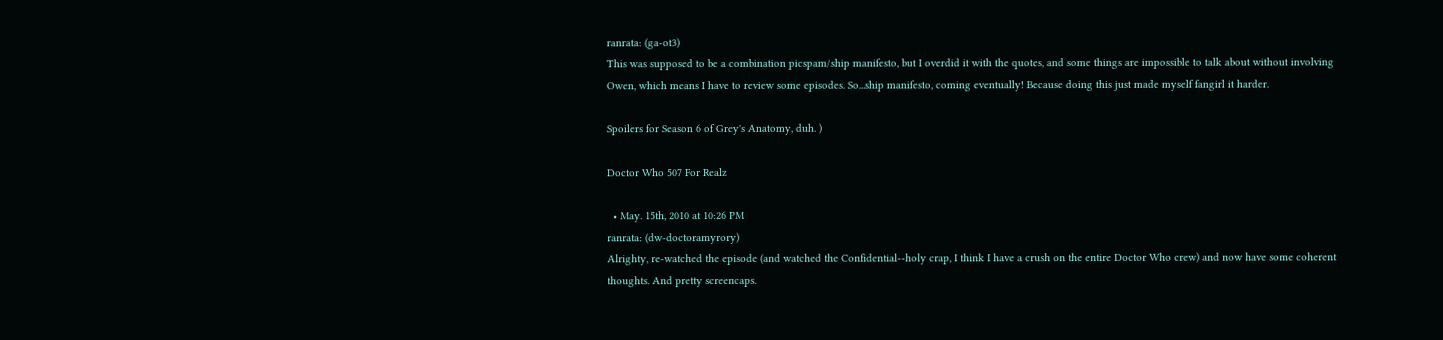ranrata: (ga-ot3)
This was supposed to be a combination picspam/ship manifesto, but I overdid it with the quotes, and some things are impossible to talk about without involving Owen, which means I have to review some episodes. So...ship manifesto, coming eventually! Because doing this just made myself fangirl it harder.

Spoilers for Season 6 of Grey's Anatomy, duh. )

Doctor Who 507 For Realz

  • May. 15th, 2010 at 10:26 PM
ranrata: (dw-doctoramyrory)
Alrighty, re-watched the episode (and watched the Confidential--holy crap, I think I have a crush on the entire Doctor Who crew) and now have some coherent thoughts. And pretty screencaps.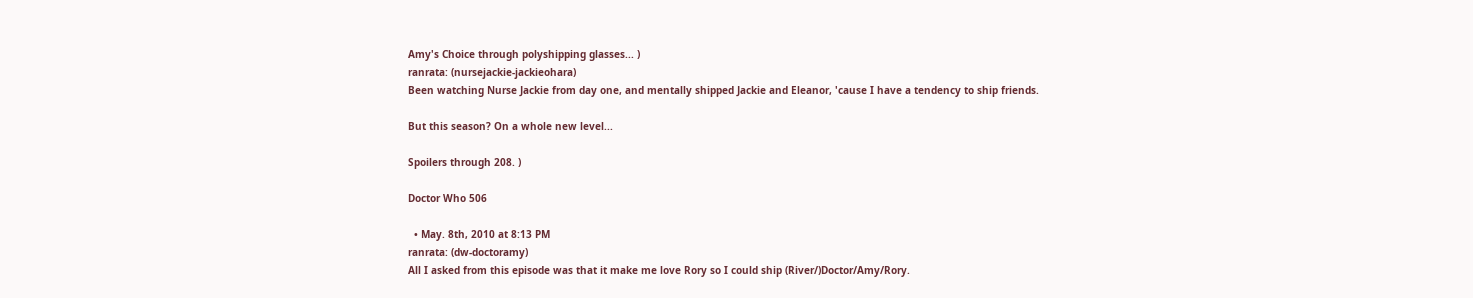Amy's Choice through polyshipping glasses... )
ranrata: (nursejackie-jackieohara)
Been watching Nurse Jackie from day one, and mentally shipped Jackie and Eleanor, 'cause I have a tendency to ship friends.

But this season? On a whole new level...

Spoilers through 208. )

Doctor Who 506

  • May. 8th, 2010 at 8:13 PM
ranrata: (dw-doctoramy)
All I asked from this episode was that it make me love Rory so I could ship (River/)Doctor/Amy/Rory.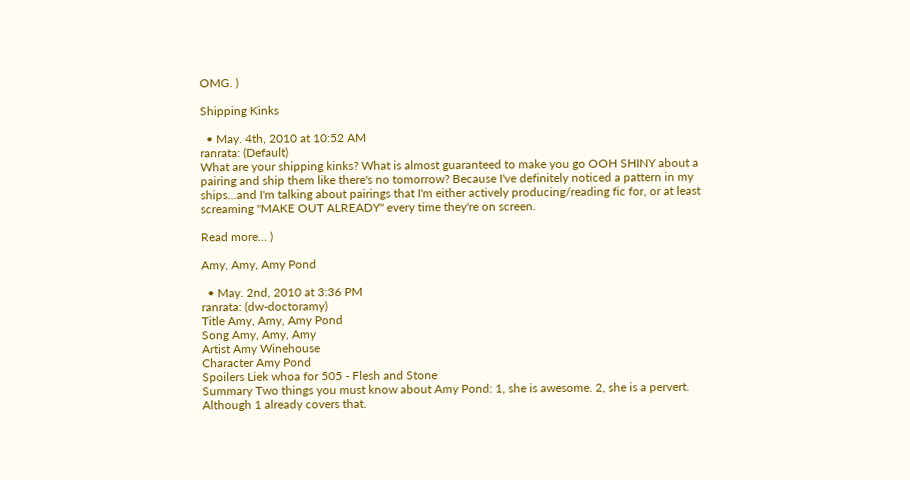OMG. )

Shipping Kinks

  • May. 4th, 2010 at 10:52 AM
ranrata: (Default)
What are your shipping kinks? What is almost guaranteed to make you go OOH SHINY about a pairing and ship them like there's no tomorrow? Because I've definitely noticed a pattern in my ships...and I'm talking about pairings that I'm either actively producing/reading fic for, or at least screaming "MAKE OUT ALREADY" every time they're on screen.

Read more... )

Amy, Amy, Amy Pond

  • May. 2nd, 2010 at 3:36 PM
ranrata: (dw-doctoramy)
Title Amy, Amy, Amy Pond
Song Amy, Amy, Amy
Artist Amy Winehouse
Character Amy Pond
Spoilers Liek whoa for 505 - Flesh and Stone
Summary Two things you must know about Amy Pond: 1, she is awesome. 2, she is a pervert. Although 1 already covers that.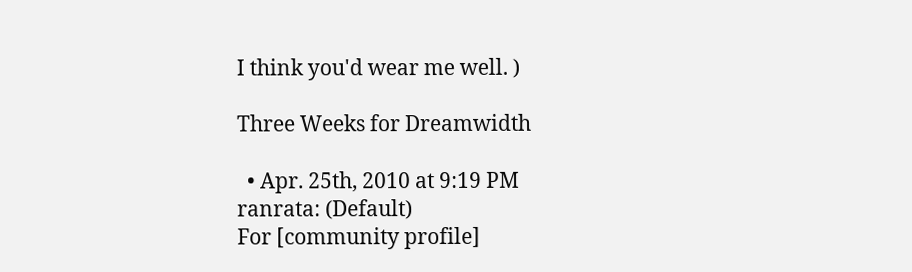I think you'd wear me well. )

Three Weeks for Dreamwidth

  • Apr. 25th, 2010 at 9:19 PM
ranrata: (Default)
For [community profile]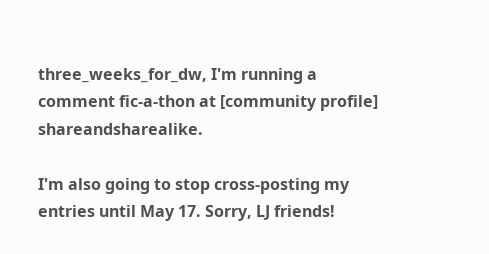three_weeks_for_dw, I'm running a comment fic-a-thon at [community profile] shareandsharealike.

I'm also going to stop cross-posting my entries until May 17. Sorry, LJ friends!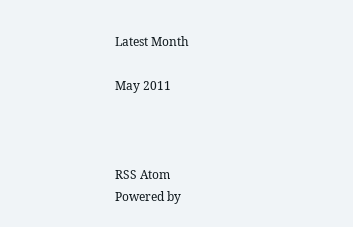Latest Month

May 2011



RSS Atom
Powered by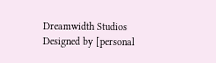Dreamwidth Studios
Designed by [personal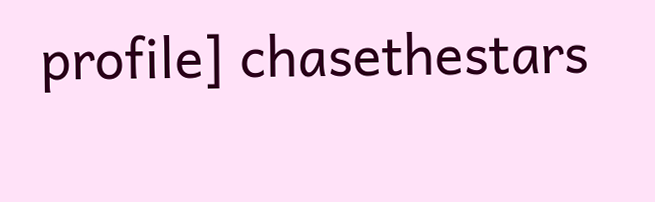profile] chasethestars